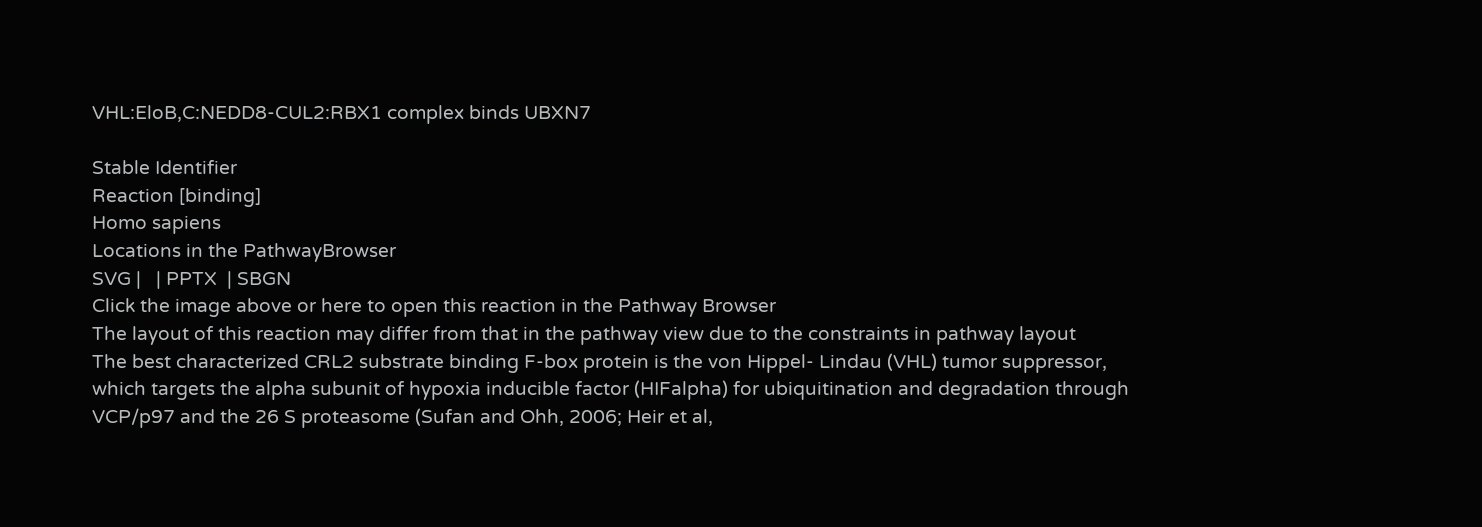VHL:EloB,C:NEDD8-CUL2:RBX1 complex binds UBXN7

Stable Identifier
Reaction [binding]
Homo sapiens
Locations in the PathwayBrowser
SVG |   | PPTX  | SBGN
Click the image above or here to open this reaction in the Pathway Browser
The layout of this reaction may differ from that in the pathway view due to the constraints in pathway layout
The best characterized CRL2 substrate binding F-box protein is the von Hippel- Lindau (VHL) tumor suppressor, which targets the alpha subunit of hypoxia inducible factor (HIFalpha) for ubiquitination and degradation through VCP/p97 and the 26 S proteasome (Sufan and Ohh, 2006; Heir et al,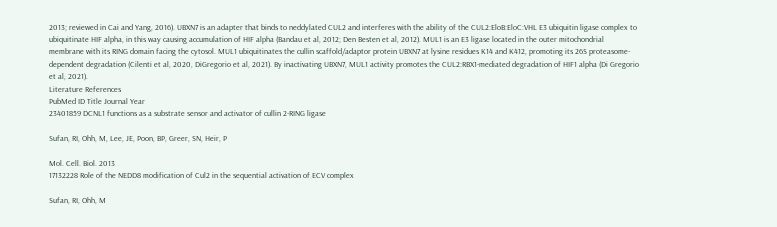2013; reviewed in Cai and Yang, 2016). UBXN7 is an adapter that binds to neddylated CUL2 and interferes with the ability of the CUL2:EloB:EloC:VHL E3 ubiquitin ligase complex to ubiquitinate HIF alpha, in this way causing accumulation of HIF alpha (Bandau et al, 2012; Den Besten et al, 2012). MUL1 is an E3 ligase located in the outer mitochondrial membrane with its RING domain facing the cytosol. MUL1 ubiquitinates the cullin scaffold/adaptor protein UBXN7 at lysine residues K14 and K412, promoting its 26S proteasome-dependent degradation (Cilenti et al, 2020, DiGregorio et al, 2021). By inactivating UBXN7, MUL1 activity promotes the CUL2:RBX1-mediated degradation of HIF1 alpha (Di Gregorio et al, 2021).
Literature References
PubMed ID Title Journal Year
23401859 DCNL1 functions as a substrate sensor and activator of cullin 2-RING ligase

Sufan, RI, Ohh, M, Lee, JE, Poon, BP, Greer, SN, Heir, P

Mol. Cell. Biol. 2013
17132228 Role of the NEDD8 modification of Cul2 in the sequential activation of ECV complex

Sufan, RI, Ohh, M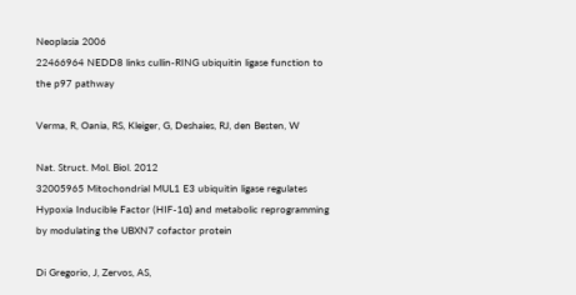Neoplasia 2006
22466964 NEDD8 links cullin-RING ubiquitin ligase function to the p97 pathway

Verma, R, Oania, RS, Kleiger, G, Deshaies, RJ, den Besten, W

Nat. Struct. Mol. Biol. 2012
32005965 Mitochondrial MUL1 E3 ubiquitin ligase regulates Hypoxia Inducible Factor (HIF-1α) and metabolic reprogramming by modulating the UBXN7 cofactor protein

Di Gregorio, J, Zervos, AS,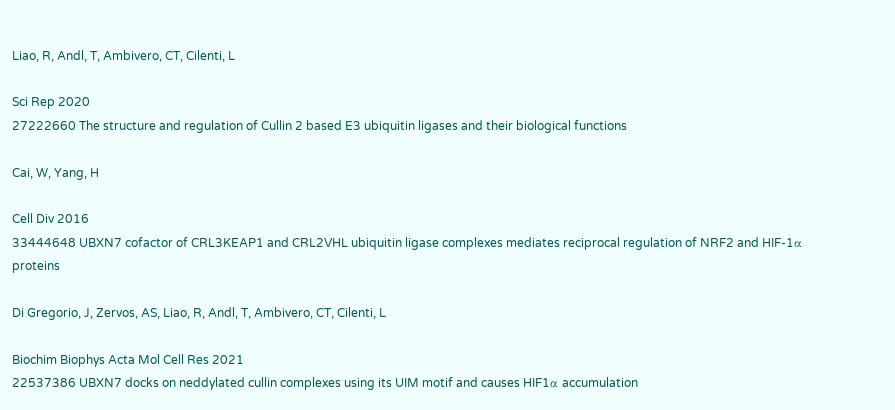Liao, R, Andl, T, Ambivero, CT, Cilenti, L

Sci Rep 2020
27222660 The structure and regulation of Cullin 2 based E3 ubiquitin ligases and their biological functions

Cai, W, Yang, H

Cell Div 2016
33444648 UBXN7 cofactor of CRL3KEAP1 and CRL2VHL ubiquitin ligase complexes mediates reciprocal regulation of NRF2 and HIF-1α proteins

Di Gregorio, J, Zervos, AS, Liao, R, Andl, T, Ambivero, CT, Cilenti, L

Biochim Biophys Acta Mol Cell Res 2021
22537386 UBXN7 docks on neddylated cullin complexes using its UIM motif and causes HIF1α accumulation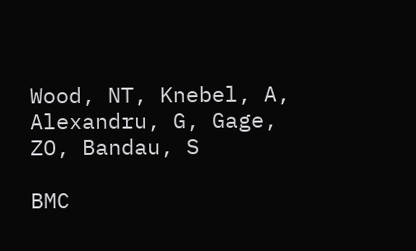Wood, NT, Knebel, A, Alexandru, G, Gage, ZO, Bandau, S

BMC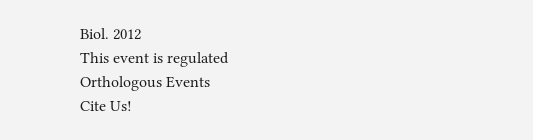Biol. 2012
This event is regulated
Orthologous Events
Cite Us!